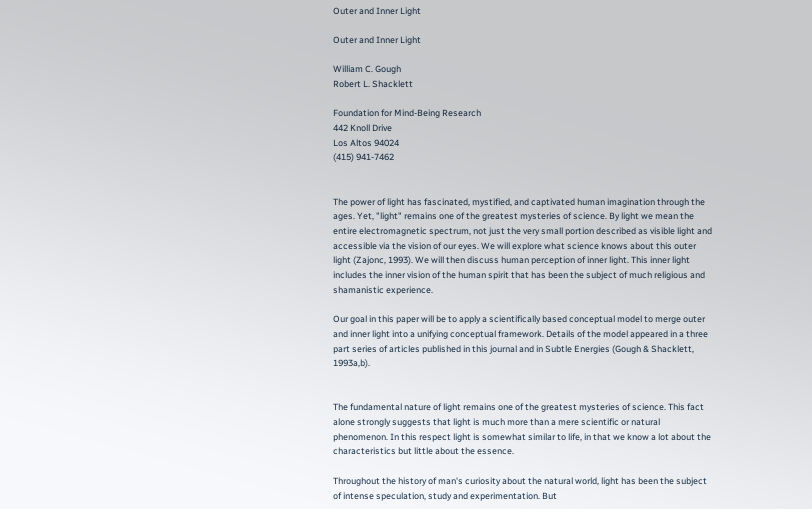Outer and Inner Light

Outer and Inner Light

William C. Gough
Robert L. Shacklett

Foundation for Mind-Being Research
442 Knoll Drive
Los Altos 94024
(415) 941-7462


The power of light has fascinated, mystified, and captivated human imagination through the ages. Yet, "light" remains one of the greatest mysteries of science. By light we mean the entire electromagnetic spectrum, not just the very small portion described as visible light and accessible via the vision of our eyes. We will explore what science knows about this outer light (Zajonc, 1993). We will then discuss human perception of inner light. This inner light includes the inner vision of the human spirit that has been the subject of much religious and shamanistic experience.

Our goal in this paper will be to apply a scientifically based conceptual model to merge outer and inner light into a unifying conceptual framework. Details of the model appeared in a three part series of articles published in this journal and in Subtle Energies (Gough & Shacklett, 1993a,b).


The fundamental nature of light remains one of the greatest mysteries of science. This fact alone strongly suggests that light is much more than a mere scientific or natural phenomenon. In this respect light is somewhat similar to life, in that we know a lot about the characteristics but little about the essence.

Throughout the history of man's curiosity about the natural world, light has been the subject of intense speculation, study and experimentation. But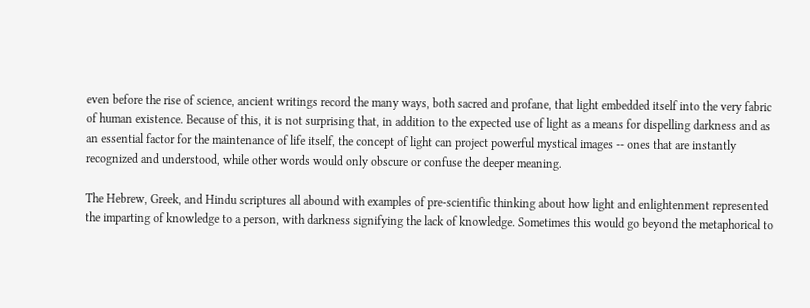even before the rise of science, ancient writings record the many ways, both sacred and profane, that light embedded itself into the very fabric of human existence. Because of this, it is not surprising that, in addition to the expected use of light as a means for dispelling darkness and as an essential factor for the maintenance of life itself, the concept of light can project powerful mystical images -- ones that are instantly recognized and understood, while other words would only obscure or confuse the deeper meaning.

The Hebrew, Greek, and Hindu scriptures all abound with examples of pre-scientific thinking about how light and enlightenment represented the imparting of knowledge to a person, with darkness signifying the lack of knowledge. Sometimes this would go beyond the metaphorical to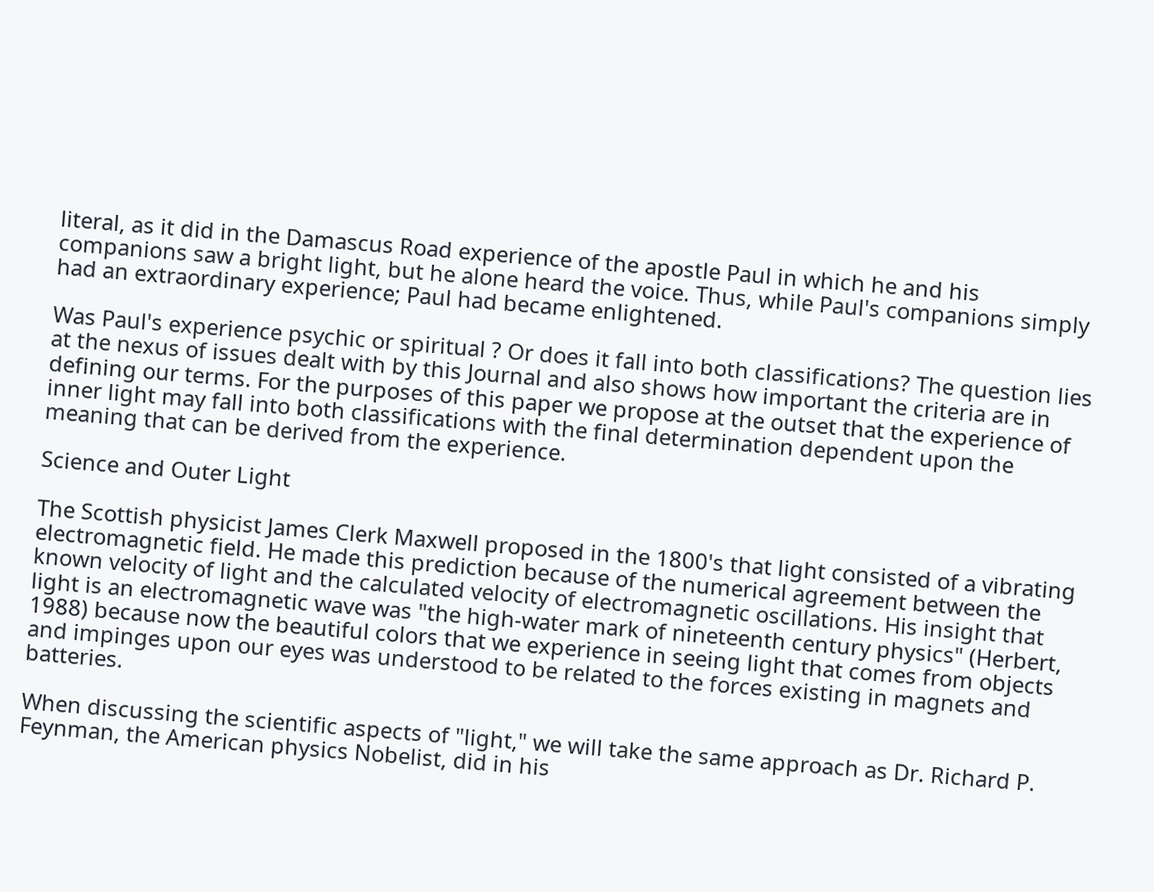literal, as it did in the Damascus Road experience of the apostle Paul in which he and his companions saw a bright light, but he alone heard the voice. Thus, while Paul's companions simply had an extraordinary experience; Paul had became enlightened.

Was Paul's experience psychic or spiritual ? Or does it fall into both classifications? The question lies at the nexus of issues dealt with by this Journal and also shows how important the criteria are in defining our terms. For the purposes of this paper we propose at the outset that the experience of inner light may fall into both classifications with the final determination dependent upon the meaning that can be derived from the experience.

Science and Outer Light

The Scottish physicist James Clerk Maxwell proposed in the 1800's that light consisted of a vibrating electromagnetic field. He made this prediction because of the numerical agreement between the known velocity of light and the calculated velocity of electromagnetic oscillations. His insight that light is an electromagnetic wave was "the high-water mark of nineteenth century physics" (Herbert, 1988) because now the beautiful colors that we experience in seeing light that comes from objects and impinges upon our eyes was understood to be related to the forces existing in magnets and batteries.

When discussing the scientific aspects of "light," we will take the same approach as Dr. Richard P. Feynman, the American physics Nobelist, did in his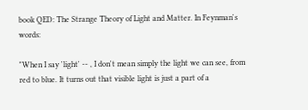book QED: The Strange Theory of Light and Matter. In Feynman's words:

"When I say 'light' -- , I don't mean simply the light we can see, from red to blue. It turns out that visible light is just a part of a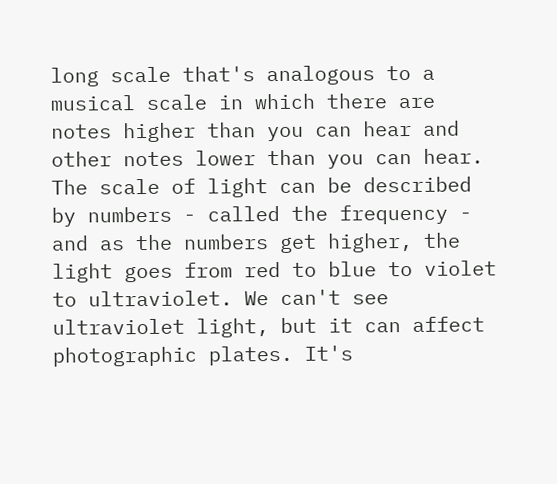long scale that's analogous to a musical scale in which there are notes higher than you can hear and other notes lower than you can hear. The scale of light can be described by numbers - called the frequency - and as the numbers get higher, the light goes from red to blue to violet to ultraviolet. We can't see ultraviolet light, but it can affect photographic plates. It's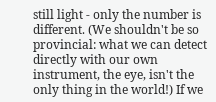still light - only the number is different. (We shouldn't be so provincial: what we can detect directly with our own instrument, the eye, isn't the only thing in the world!) If we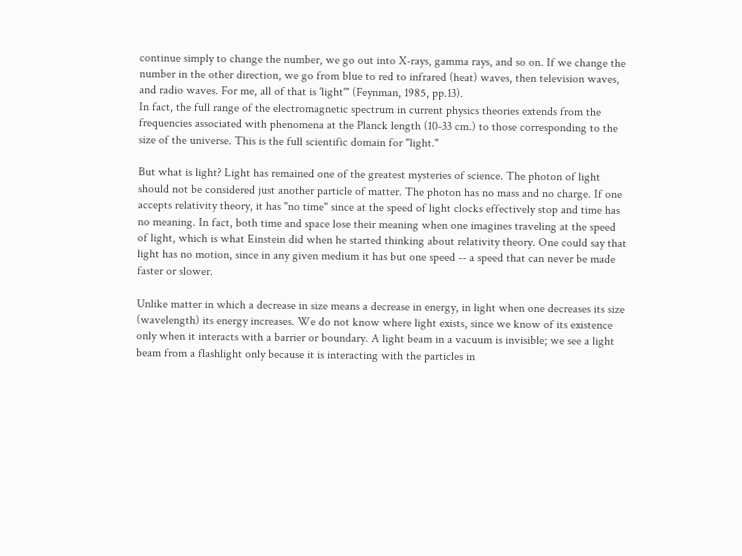continue simply to change the number, we go out into X-rays, gamma rays, and so on. If we change the number in the other direction, we go from blue to red to infrared (heat) waves, then television waves, and radio waves. For me, all of that is 'light'" (Feynman, 1985, pp.13).
In fact, the full range of the electromagnetic spectrum in current physics theories extends from the frequencies associated with phenomena at the Planck length (10-33 cm.) to those corresponding to the size of the universe. This is the full scientific domain for "light."

But what is light? Light has remained one of the greatest mysteries of science. The photon of light should not be considered just another particle of matter. The photon has no mass and no charge. If one accepts relativity theory, it has "no time" since at the speed of light clocks effectively stop and time has no meaning. In fact, both time and space lose their meaning when one imagines traveling at the speed of light, which is what Einstein did when he started thinking about relativity theory. One could say that light has no motion, since in any given medium it has but one speed -- a speed that can never be made faster or slower.

Unlike matter in which a decrease in size means a decrease in energy, in light when one decreases its size (wavelength) its energy increases. We do not know where light exists, since we know of its existence only when it interacts with a barrier or boundary. A light beam in a vacuum is invisible; we see a light beam from a flashlight only because it is interacting with the particles in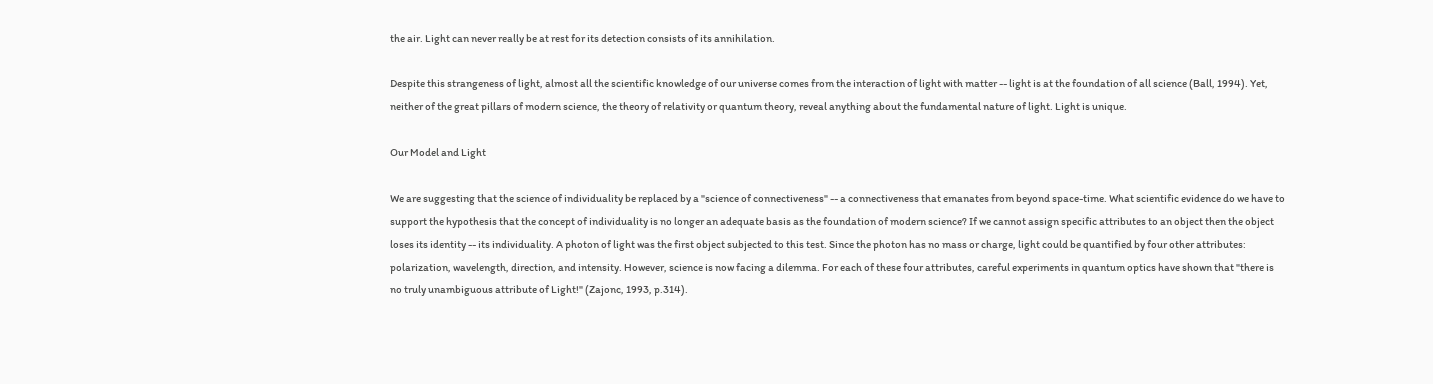the air. Light can never really be at rest for its detection consists of its annihilation.

Despite this strangeness of light, almost all the scientific knowledge of our universe comes from the interaction of light with matter -- light is at the foundation of all science (Ball, 1994). Yet, neither of the great pillars of modern science, the theory of relativity or quantum theory, reveal anything about the fundamental nature of light. Light is unique.

Our Model and Light

We are suggesting that the science of individuality be replaced by a "science of connectiveness" -- a connectiveness that emanates from beyond space-time. What scientific evidence do we have to support the hypothesis that the concept of individuality is no longer an adequate basis as the foundation of modern science? If we cannot assign specific attributes to an object then the object loses its identity -- its individuality. A photon of light was the first object subjected to this test. Since the photon has no mass or charge, light could be quantified by four other attributes: polarization, wavelength, direction, and intensity. However, science is now facing a dilemma. For each of these four attributes, careful experiments in quantum optics have shown that "there is no truly unambiguous attribute of Light!" (Zajonc, 1993, p.314).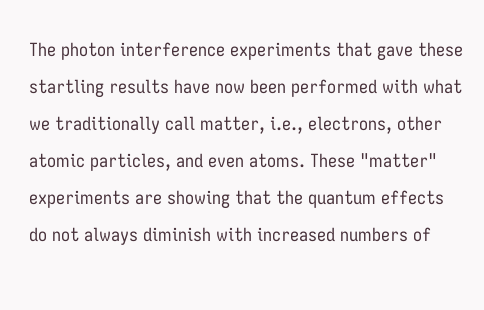The photon interference experiments that gave these startling results have now been performed with what we traditionally call matter, i.e., electrons, other atomic particles, and even atoms. These "matter" experiments are showing that the quantum effects do not always diminish with increased numbers of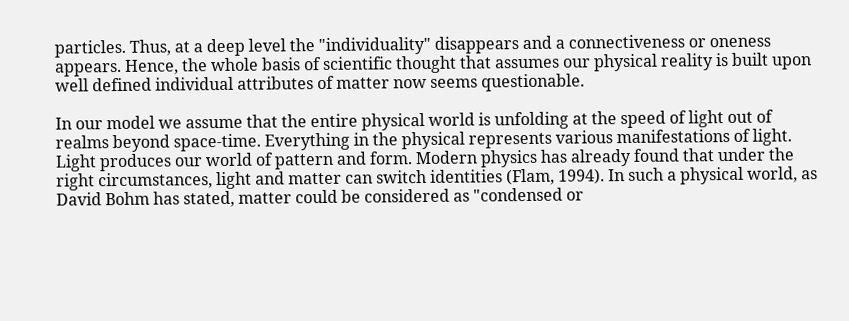particles. Thus, at a deep level the "individuality" disappears and a connectiveness or oneness appears. Hence, the whole basis of scientific thought that assumes our physical reality is built upon well defined individual attributes of matter now seems questionable.

In our model we assume that the entire physical world is unfolding at the speed of light out of realms beyond space-time. Everything in the physical represents various manifestations of light. Light produces our world of pattern and form. Modern physics has already found that under the right circumstances, light and matter can switch identities (Flam, 1994). In such a physical world, as David Bohm has stated, matter could be considered as "condensed or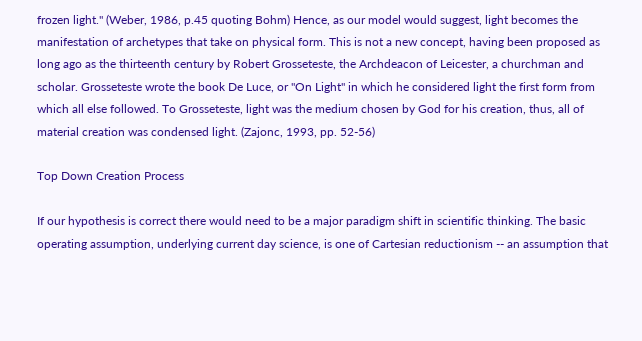frozen light." (Weber, 1986, p.45 quoting Bohm) Hence, as our model would suggest, light becomes the manifestation of archetypes that take on physical form. This is not a new concept, having been proposed as long ago as the thirteenth century by Robert Grosseteste, the Archdeacon of Leicester, a churchman and scholar. Grosseteste wrote the book De Luce, or "On Light" in which he considered light the first form from which all else followed. To Grosseteste, light was the medium chosen by God for his creation, thus, all of material creation was condensed light. (Zajonc, 1993, pp. 52-56)

Top Down Creation Process

If our hypothesis is correct there would need to be a major paradigm shift in scientific thinking. The basic operating assumption, underlying current day science, is one of Cartesian reductionism -- an assumption that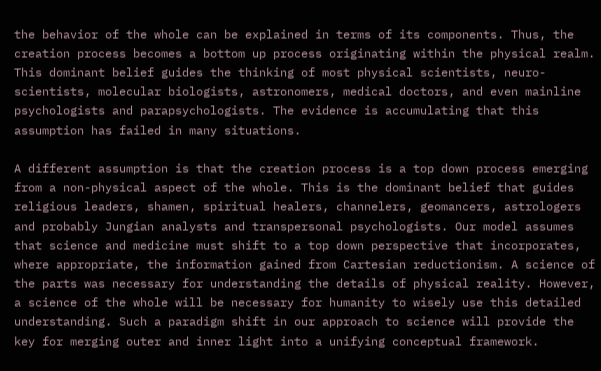the behavior of the whole can be explained in terms of its components. Thus, the creation process becomes a bottom up process originating within the physical realm. This dominant belief guides the thinking of most physical scientists, neuro-scientists, molecular biologists, astronomers, medical doctors, and even mainline psychologists and parapsychologists. The evidence is accumulating that this assumption has failed in many situations.

A different assumption is that the creation process is a top down process emerging from a non-physical aspect of the whole. This is the dominant belief that guides religious leaders, shamen, spiritual healers, channelers, geomancers, astrologers and probably Jungian analysts and transpersonal psychologists. Our model assumes that science and medicine must shift to a top down perspective that incorporates, where appropriate, the information gained from Cartesian reductionism. A science of the parts was necessary for understanding the details of physical reality. However, a science of the whole will be necessary for humanity to wisely use this detailed understanding. Such a paradigm shift in our approach to science will provide the key for merging outer and inner light into a unifying conceptual framework.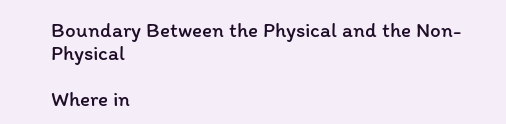Boundary Between the Physical and the Non-Physical

Where in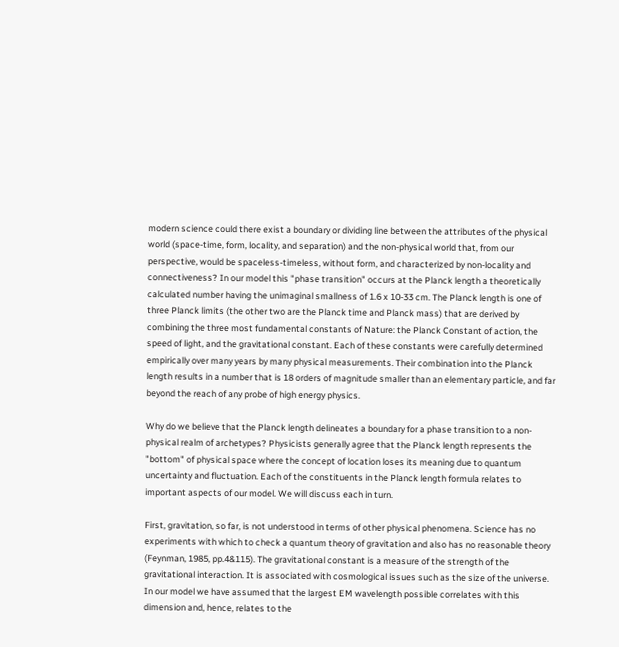modern science could there exist a boundary or dividing line between the attributes of the physical world (space-time, form, locality, and separation) and the non-physical world that, from our perspective, would be spaceless-timeless, without form, and characterized by non-locality and connectiveness? In our model this "phase transition" occurs at the Planck length a theoretically calculated number having the unimaginal smallness of 1.6 x 10-33 cm. The Planck length is one of three Planck limits (the other two are the Planck time and Planck mass) that are derived by combining the three most fundamental constants of Nature: the Planck Constant of action, the speed of light, and the gravitational constant. Each of these constants were carefully determined empirically over many years by many physical measurements. Their combination into the Planck length results in a number that is 18 orders of magnitude smaller than an elementary particle, and far beyond the reach of any probe of high energy physics.

Why do we believe that the Planck length delineates a boundary for a phase transition to a non-physical realm of archetypes? Physicists generally agree that the Planck length represents the "bottom" of physical space where the concept of location loses its meaning due to quantum uncertainty and fluctuation. Each of the constituents in the Planck length formula relates to important aspects of our model. We will discuss each in turn.

First, gravitation, so far, is not understood in terms of other physical phenomena. Science has no experiments with which to check a quantum theory of gravitation and also has no reasonable theory (Feynman, 1985, pp.4&115). The gravitational constant is a measure of the strength of the gravitational interaction. It is associated with cosmological issues such as the size of the universe. In our model we have assumed that the largest EM wavelength possible correlates with this dimension and, hence, relates to the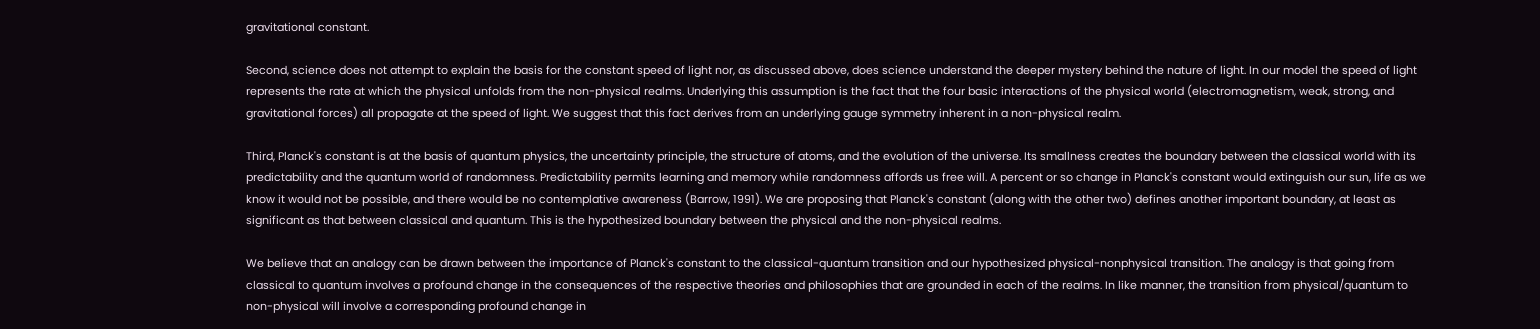gravitational constant.

Second, science does not attempt to explain the basis for the constant speed of light nor, as discussed above, does science understand the deeper mystery behind the nature of light. In our model the speed of light represents the rate at which the physical unfolds from the non-physical realms. Underlying this assumption is the fact that the four basic interactions of the physical world (electromagnetism, weak, strong, and gravitational forces) all propagate at the speed of light. We suggest that this fact derives from an underlying gauge symmetry inherent in a non-physical realm.

Third, Planck's constant is at the basis of quantum physics, the uncertainty principle, the structure of atoms, and the evolution of the universe. Its smallness creates the boundary between the classical world with its predictability and the quantum world of randomness. Predictability permits learning and memory while randomness affords us free will. A percent or so change in Planck's constant would extinguish our sun, life as we know it would not be possible, and there would be no contemplative awareness (Barrow, 1991). We are proposing that Planck's constant (along with the other two) defines another important boundary, at least as significant as that between classical and quantum. This is the hypothesized boundary between the physical and the non-physical realms.

We believe that an analogy can be drawn between the importance of Planck's constant to the classical-quantum transition and our hypothesized physical-nonphysical transition. The analogy is that going from classical to quantum involves a profound change in the consequences of the respective theories and philosophies that are grounded in each of the realms. In like manner, the transition from physical/quantum to non-physical will involve a corresponding profound change in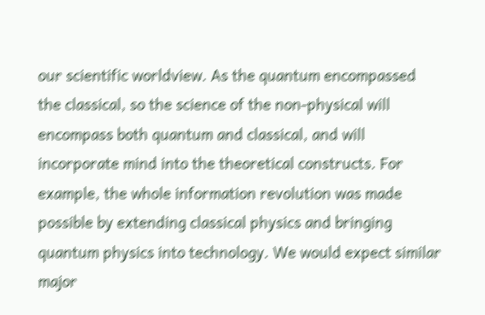our scientific worldview. As the quantum encompassed the classical, so the science of the non-physical will encompass both quantum and classical, and will incorporate mind into the theoretical constructs. For example, the whole information revolution was made possible by extending classical physics and bringing quantum physics into technology. We would expect similar major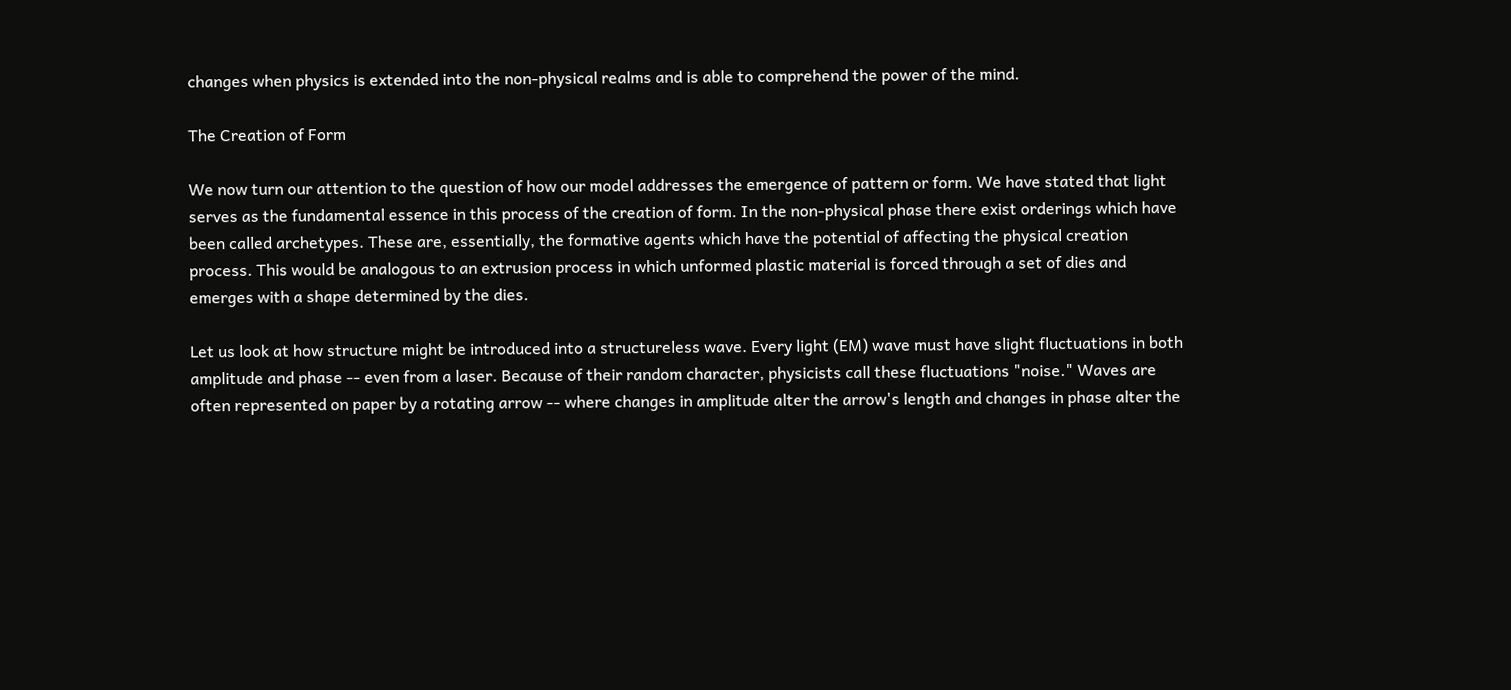changes when physics is extended into the non-physical realms and is able to comprehend the power of the mind.

The Creation of Form

We now turn our attention to the question of how our model addresses the emergence of pattern or form. We have stated that light serves as the fundamental essence in this process of the creation of form. In the non-physical phase there exist orderings which have been called archetypes. These are, essentially, the formative agents which have the potential of affecting the physical creation process. This would be analogous to an extrusion process in which unformed plastic material is forced through a set of dies and emerges with a shape determined by the dies.

Let us look at how structure might be introduced into a structureless wave. Every light (EM) wave must have slight fluctuations in both amplitude and phase -- even from a laser. Because of their random character, physicists call these fluctuations "noise." Waves are often represented on paper by a rotating arrow -- where changes in amplitude alter the arrow's length and changes in phase alter the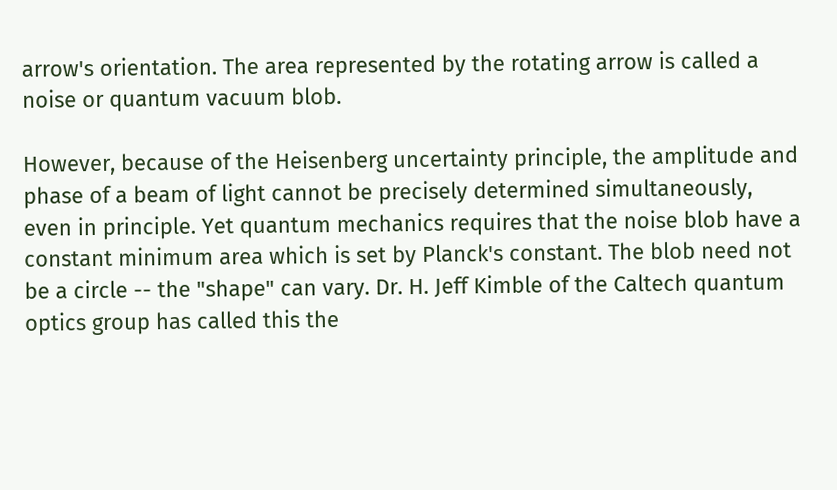arrow's orientation. The area represented by the rotating arrow is called a noise or quantum vacuum blob.

However, because of the Heisenberg uncertainty principle, the amplitude and phase of a beam of light cannot be precisely determined simultaneously, even in principle. Yet quantum mechanics requires that the noise blob have a constant minimum area which is set by Planck's constant. The blob need not be a circle -- the "shape" can vary. Dr. H. Jeff Kimble of the Caltech quantum optics group has called this the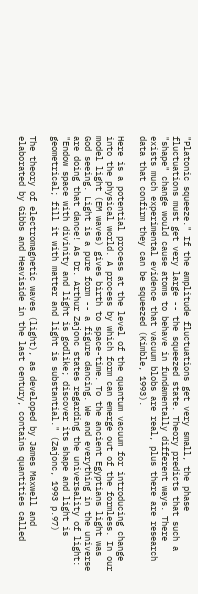"Platonic squeeze." If the amplitude fluctuations get very small, the phase fluctuations must get very large -- the squeezed state. Theory predicts that such a "shape" change would cause atoms to behave in fundamentally different ways. There exists much experimental evidence that vacuum blobs are real, plus there are research data that confirm they can be squeezed (Kimble, 1993).

Here is a potential process at the level of the quantum vacuum for introducing change into the physical world. A process by which form can emerge out of the formless. In our model light (EM waves) gives birth to space-time. To the ancient Egyptians light was God seeing. Light is a pure form -- a figure dancing. We and everything in the universe are doing that dance! As Dr. Arthur Zajonc states regarding the universality of light: "Endow space with divinity and light is godlike; discover its shape and light is geometrical; fill it with matter and light is substantial." (Zajonc, 1993 p.97)

The theory of electromagnetic waves (light), as developed by James Maxwell and elaborated by Gibbs and Heaviside in the last century, contains quantities called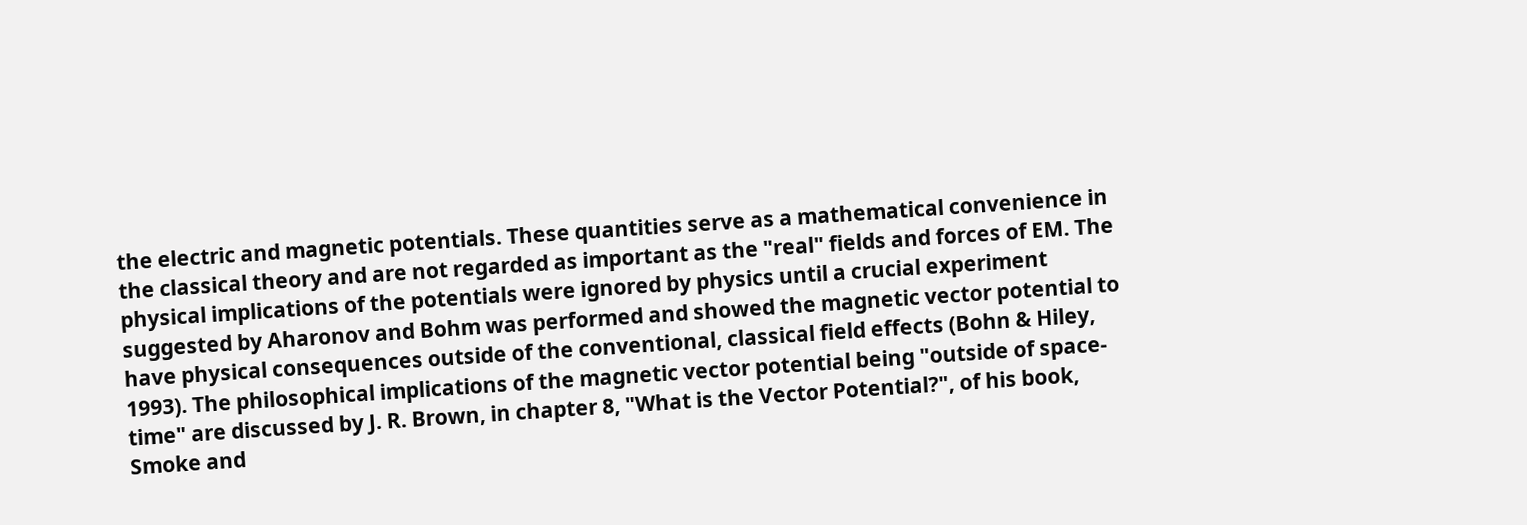the electric and magnetic potentials. These quantities serve as a mathematical convenience in the classical theory and are not regarded as important as the "real" fields and forces of EM. The physical implications of the potentials were ignored by physics until a crucial experiment suggested by Aharonov and Bohm was performed and showed the magnetic vector potential to have physical consequences outside of the conventional, classical field effects (Bohn & Hiley, 1993). The philosophical implications of the magnetic vector potential being "outside of space-time" are discussed by J. R. Brown, in chapter 8, "What is the Vector Potential?", of his book, Smoke and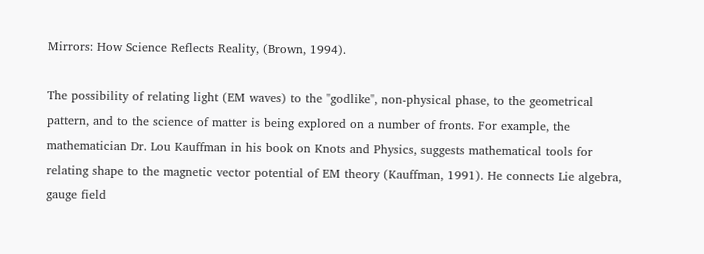Mirrors: How Science Reflects Reality, (Brown, 1994).

The possibility of relating light (EM waves) to the "godlike", non-physical phase, to the geometrical pattern, and to the science of matter is being explored on a number of fronts. For example, the mathematician Dr. Lou Kauffman in his book on Knots and Physics, suggests mathematical tools for relating shape to the magnetic vector potential of EM theory (Kauffman, 1991). He connects Lie algebra, gauge field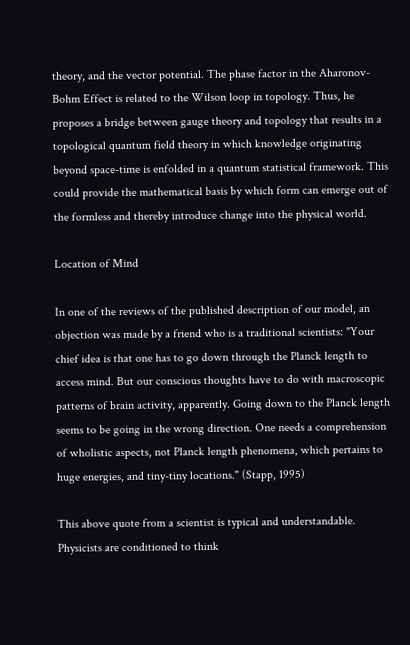theory, and the vector potential. The phase factor in the Aharonov-Bohm Effect is related to the Wilson loop in topology. Thus, he proposes a bridge between gauge theory and topology that results in a topological quantum field theory in which knowledge originating beyond space-time is enfolded in a quantum statistical framework. This could provide the mathematical basis by which form can emerge out of the formless and thereby introduce change into the physical world.

Location of Mind

In one of the reviews of the published description of our model, an objection was made by a friend who is a traditional scientists: "Your chief idea is that one has to go down through the Planck length to access mind. But our conscious thoughts have to do with macroscopic patterns of brain activity, apparently. Going down to the Planck length seems to be going in the wrong direction. One needs a comprehension of wholistic aspects, not Planck length phenomena, which pertains to huge energies, and tiny-tiny locations." (Stapp, 1995)

This above quote from a scientist is typical and understandable. Physicists are conditioned to think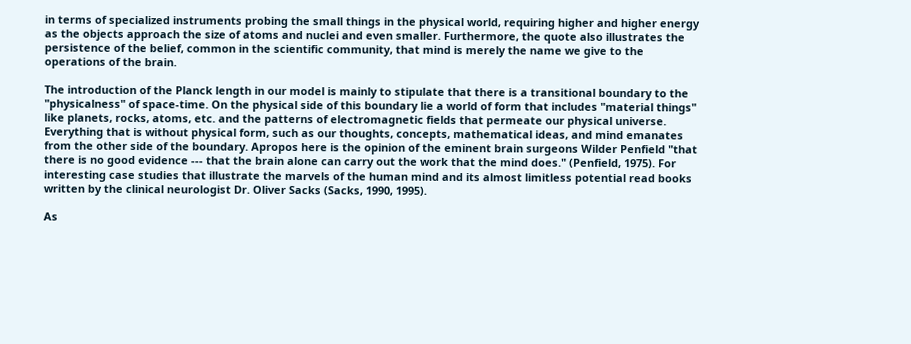in terms of specialized instruments probing the small things in the physical world, requiring higher and higher energy as the objects approach the size of atoms and nuclei and even smaller. Furthermore, the quote also illustrates the persistence of the belief, common in the scientific community, that mind is merely the name we give to the operations of the brain.

The introduction of the Planck length in our model is mainly to stipulate that there is a transitional boundary to the "physicalness" of space-time. On the physical side of this boundary lie a world of form that includes "material things" like planets, rocks, atoms, etc. and the patterns of electromagnetic fields that permeate our physical universe. Everything that is without physical form, such as our thoughts, concepts, mathematical ideas, and mind emanates from the other side of the boundary. Apropos here is the opinion of the eminent brain surgeons Wilder Penfield "that there is no good evidence --- that the brain alone can carry out the work that the mind does." (Penfield, 1975). For interesting case studies that illustrate the marvels of the human mind and its almost limitless potential read books written by the clinical neurologist Dr. Oliver Sacks (Sacks, 1990, 1995).

As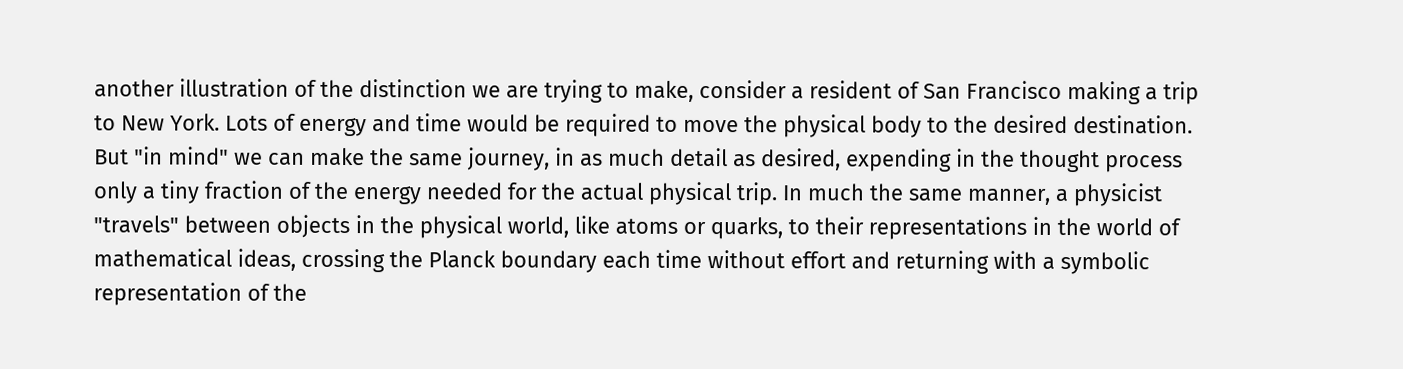another illustration of the distinction we are trying to make, consider a resident of San Francisco making a trip to New York. Lots of energy and time would be required to move the physical body to the desired destination. But "in mind" we can make the same journey, in as much detail as desired, expending in the thought process only a tiny fraction of the energy needed for the actual physical trip. In much the same manner, a physicist "travels" between objects in the physical world, like atoms or quarks, to their representations in the world of mathematical ideas, crossing the Planck boundary each time without effort and returning with a symbolic representation of the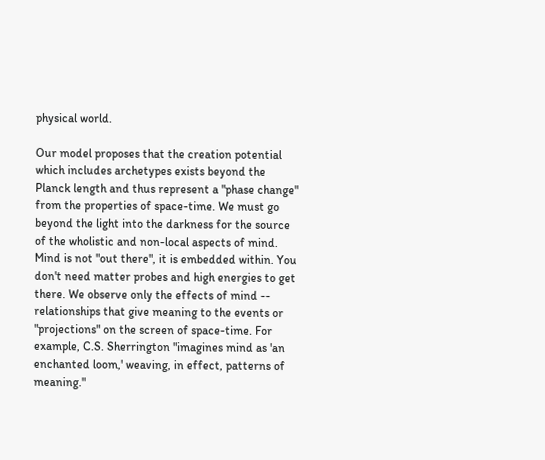physical world.

Our model proposes that the creation potential which includes archetypes exists beyond the Planck length and thus represent a "phase change" from the properties of space-time. We must go beyond the light into the darkness for the source of the wholistic and non-local aspects of mind. Mind is not "out there", it is embedded within. You don't need matter probes and high energies to get there. We observe only the effects of mind -- relationships that give meaning to the events or "projections" on the screen of space-time. For example, C.S. Sherrington "imagines mind as 'an enchanted loom,' weaving, in effect, patterns of meaning."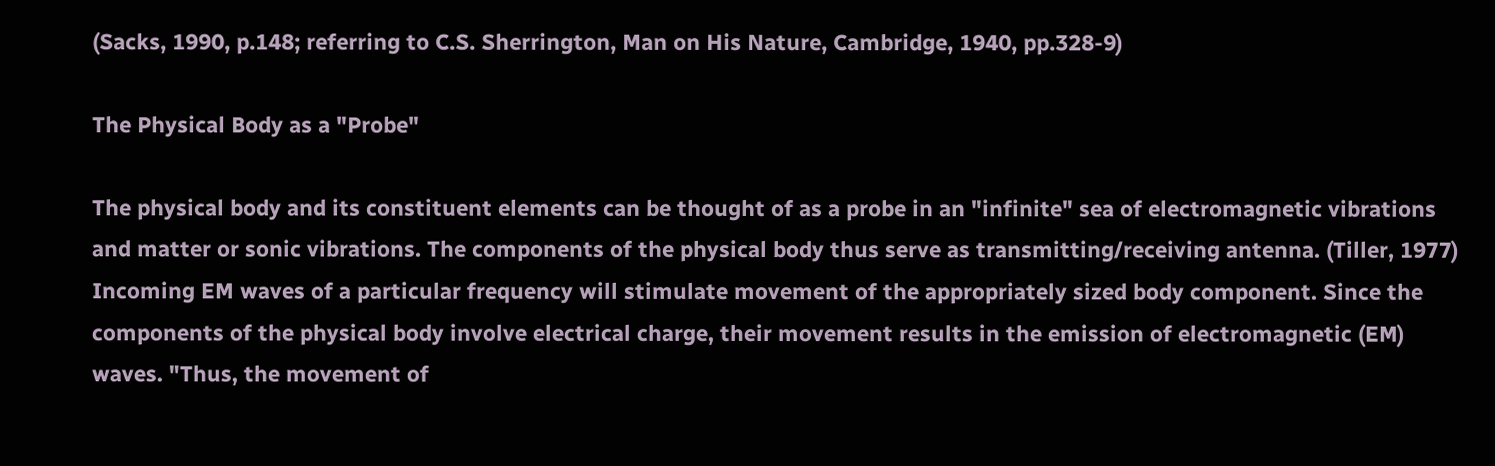(Sacks, 1990, p.148; referring to C.S. Sherrington, Man on His Nature, Cambridge, 1940, pp.328-9)

The Physical Body as a "Probe"

The physical body and its constituent elements can be thought of as a probe in an "infinite" sea of electromagnetic vibrations and matter or sonic vibrations. The components of the physical body thus serve as transmitting/receiving antenna. (Tiller, 1977) Incoming EM waves of a particular frequency will stimulate movement of the appropriately sized body component. Since the components of the physical body involve electrical charge, their movement results in the emission of electromagnetic (EM) waves. "Thus, the movement of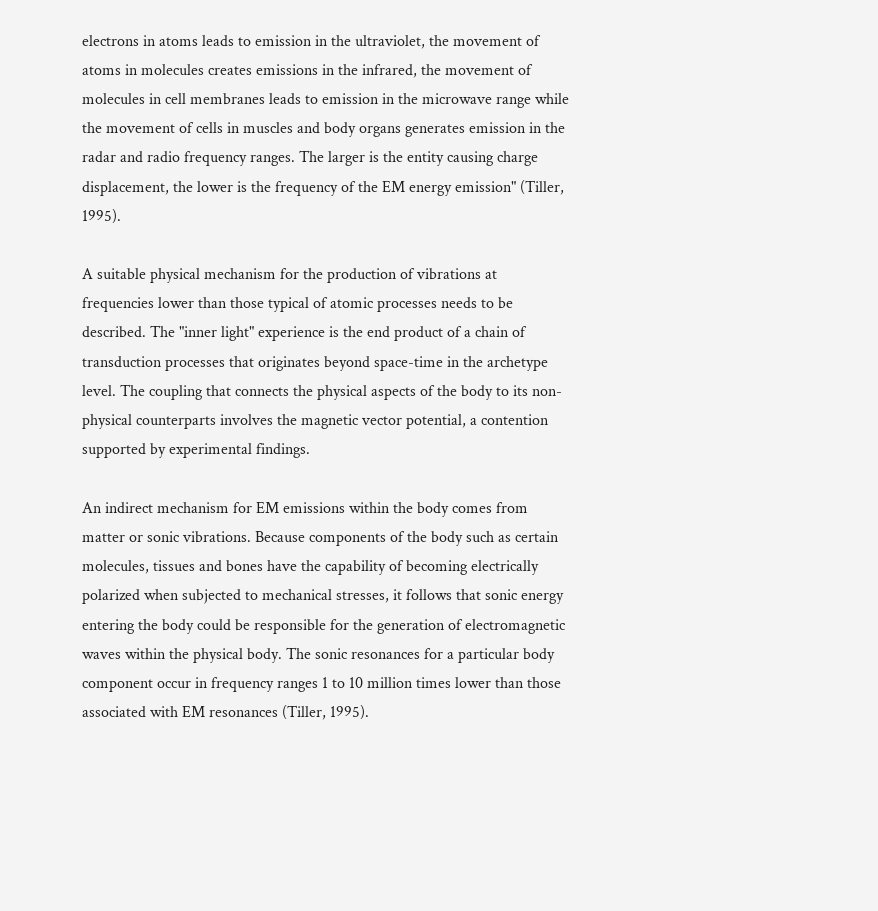electrons in atoms leads to emission in the ultraviolet, the movement of atoms in molecules creates emissions in the infrared, the movement of molecules in cell membranes leads to emission in the microwave range while the movement of cells in muscles and body organs generates emission in the radar and radio frequency ranges. The larger is the entity causing charge displacement, the lower is the frequency of the EM energy emission" (Tiller, 1995).

A suitable physical mechanism for the production of vibrations at frequencies lower than those typical of atomic processes needs to be described. The "inner light" experience is the end product of a chain of transduction processes that originates beyond space-time in the archetype level. The coupling that connects the physical aspects of the body to its non-physical counterparts involves the magnetic vector potential, a contention supported by experimental findings.

An indirect mechanism for EM emissions within the body comes from matter or sonic vibrations. Because components of the body such as certain molecules, tissues and bones have the capability of becoming electrically polarized when subjected to mechanical stresses, it follows that sonic energy entering the body could be responsible for the generation of electromagnetic waves within the physical body. The sonic resonances for a particular body component occur in frequency ranges 1 to 10 million times lower than those associated with EM resonances (Tiller, 1995).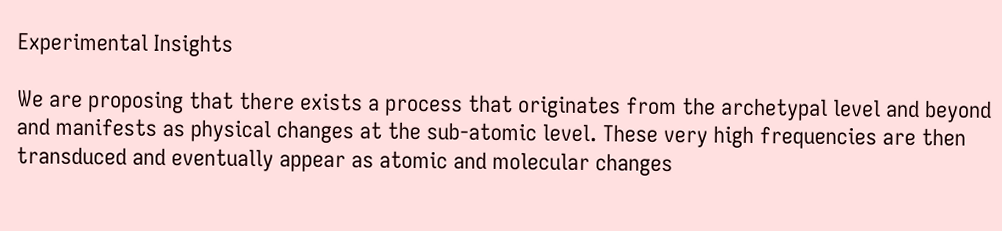Experimental Insights

We are proposing that there exists a process that originates from the archetypal level and beyond and manifests as physical changes at the sub-atomic level. These very high frequencies are then transduced and eventually appear as atomic and molecular changes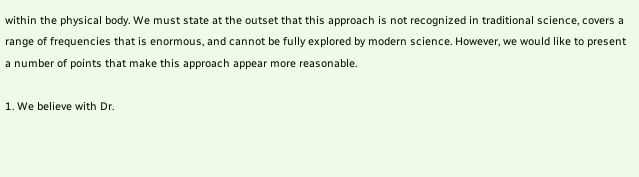within the physical body. We must state at the outset that this approach is not recognized in traditional science, covers a range of frequencies that is enormous, and cannot be fully explored by modern science. However, we would like to present a number of points that make this approach appear more reasonable.

1. We believe with Dr.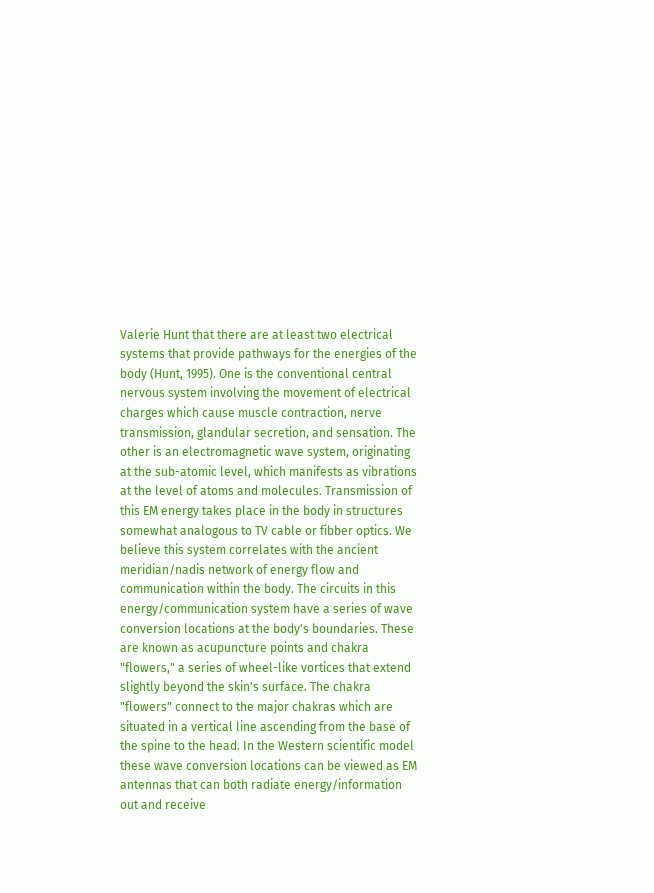Valerie Hunt that there are at least two electrical systems that provide pathways for the energies of the body (Hunt, 1995). One is the conventional central nervous system involving the movement of electrical charges which cause muscle contraction, nerve transmission, glandular secretion, and sensation. The other is an electromagnetic wave system, originating at the sub-atomic level, which manifests as vibrations at the level of atoms and molecules. Transmission of this EM energy takes place in the body in structures somewhat analogous to TV cable or fibber optics. We believe this system correlates with the ancient meridian/nadis network of energy flow and communication within the body. The circuits in this energy/communication system have a series of wave conversion locations at the body's boundaries. These are known as acupuncture points and chakra "flowers," a series of wheel-like vortices that extend slightly beyond the skin's surface. The chakra "flowers" connect to the major chakras which are situated in a vertical line ascending from the base of the spine to the head. In the Western scientific model these wave conversion locations can be viewed as EM antennas that can both radiate energy/information out and receive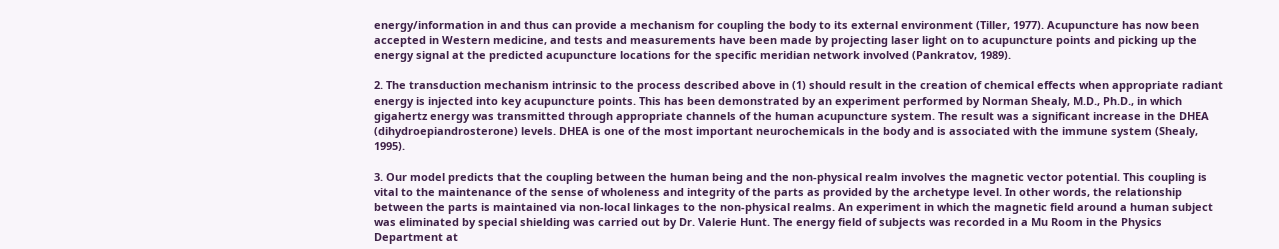energy/information in and thus can provide a mechanism for coupling the body to its external environment (Tiller, 1977). Acupuncture has now been accepted in Western medicine, and tests and measurements have been made by projecting laser light on to acupuncture points and picking up the energy signal at the predicted acupuncture locations for the specific meridian network involved (Pankratov, 1989).

2. The transduction mechanism intrinsic to the process described above in (1) should result in the creation of chemical effects when appropriate radiant energy is injected into key acupuncture points. This has been demonstrated by an experiment performed by Norman Shealy, M.D., Ph.D., in which gigahertz energy was transmitted through appropriate channels of the human acupuncture system. The result was a significant increase in the DHEA (dihydroepiandrosterone) levels. DHEA is one of the most important neurochemicals in the body and is associated with the immune system (Shealy, 1995).

3. Our model predicts that the coupling between the human being and the non-physical realm involves the magnetic vector potential. This coupling is vital to the maintenance of the sense of wholeness and integrity of the parts as provided by the archetype level. In other words, the relationship between the parts is maintained via non-local linkages to the non-physical realms. An experiment in which the magnetic field around a human subject was eliminated by special shielding was carried out by Dr. Valerie Hunt. The energy field of subjects was recorded in a Mu Room in the Physics Department at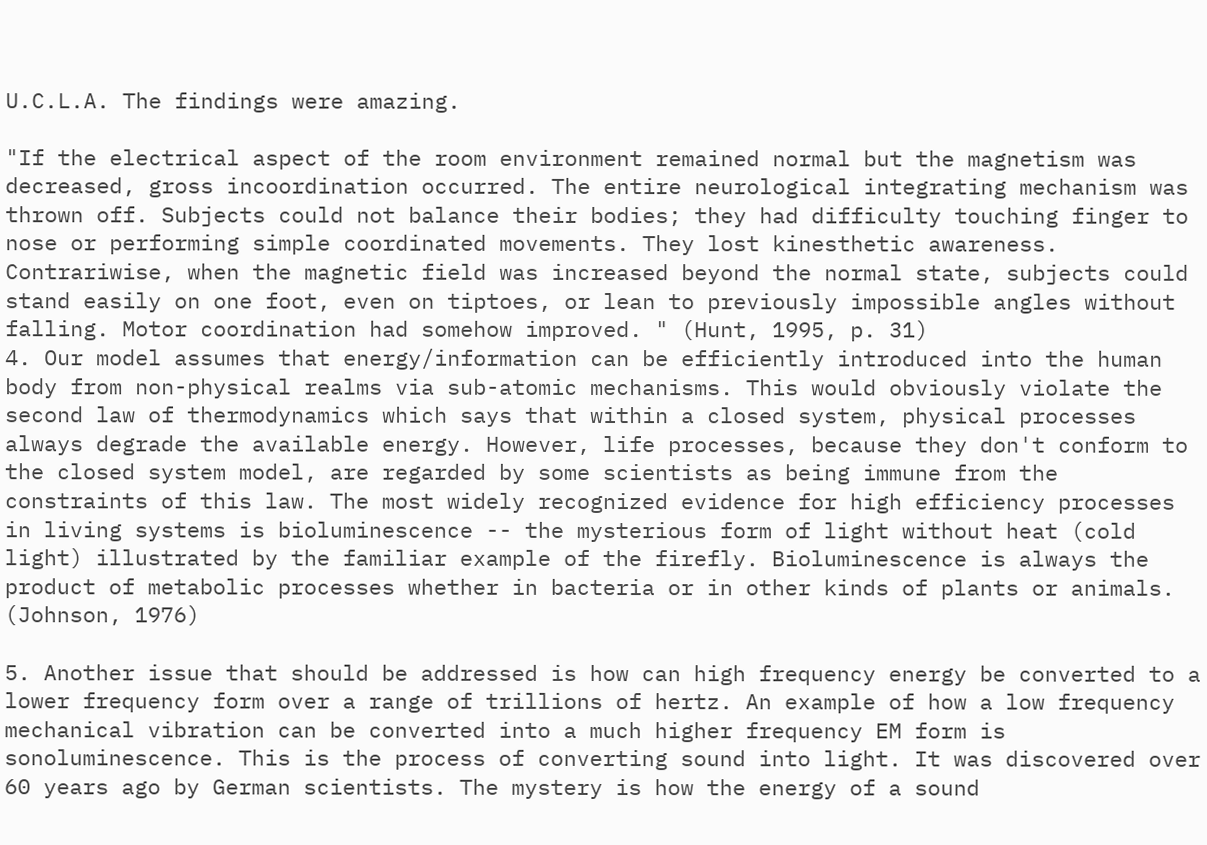U.C.L.A. The findings were amazing.

"If the electrical aspect of the room environment remained normal but the magnetism was decreased, gross incoordination occurred. The entire neurological integrating mechanism was thrown off. Subjects could not balance their bodies; they had difficulty touching finger to nose or performing simple coordinated movements. They lost kinesthetic awareness. Contrariwise, when the magnetic field was increased beyond the normal state, subjects could stand easily on one foot, even on tiptoes, or lean to previously impossible angles without falling. Motor coordination had somehow improved. " (Hunt, 1995, p. 31)
4. Our model assumes that energy/information can be efficiently introduced into the human body from non-physical realms via sub-atomic mechanisms. This would obviously violate the second law of thermodynamics which says that within a closed system, physical processes always degrade the available energy. However, life processes, because they don't conform to the closed system model, are regarded by some scientists as being immune from the constraints of this law. The most widely recognized evidence for high efficiency processes in living systems is bioluminescence -- the mysterious form of light without heat (cold light) illustrated by the familiar example of the firefly. Bioluminescence is always the product of metabolic processes whether in bacteria or in other kinds of plants or animals. (Johnson, 1976)

5. Another issue that should be addressed is how can high frequency energy be converted to a lower frequency form over a range of trillions of hertz. An example of how a low frequency mechanical vibration can be converted into a much higher frequency EM form is sonoluminescence. This is the process of converting sound into light. It was discovered over 60 years ago by German scientists. The mystery is how the energy of a sound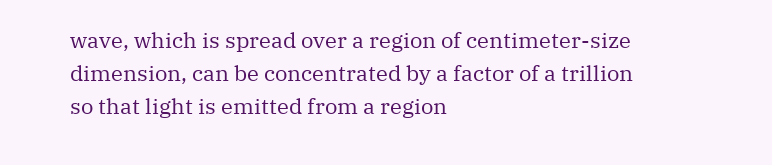wave, which is spread over a region of centimeter-size dimension, can be concentrated by a factor of a trillion so that light is emitted from a region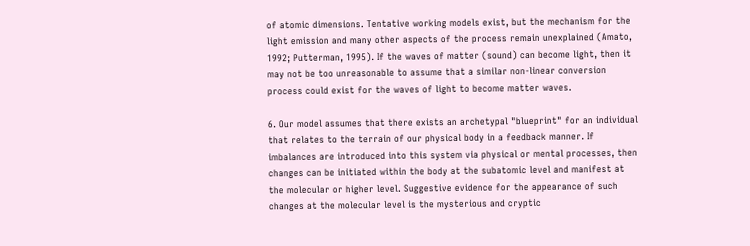of atomic dimensions. Tentative working models exist, but the mechanism for the light emission and many other aspects of the process remain unexplained (Amato, 1992; Putterman, 1995). If the waves of matter (sound) can become light, then it may not be too unreasonable to assume that a similar non-linear conversion process could exist for the waves of light to become matter waves.

6. Our model assumes that there exists an archetypal "blueprint" for an individual that relates to the terrain of our physical body in a feedback manner. If imbalances are introduced into this system via physical or mental processes, then changes can be initiated within the body at the subatomic level and manifest at the molecular or higher level. Suggestive evidence for the appearance of such changes at the molecular level is the mysterious and cryptic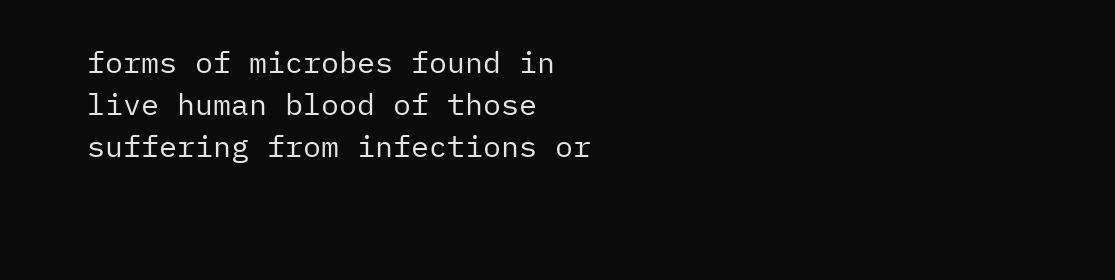forms of microbes found in live human blood of those suffering from infections or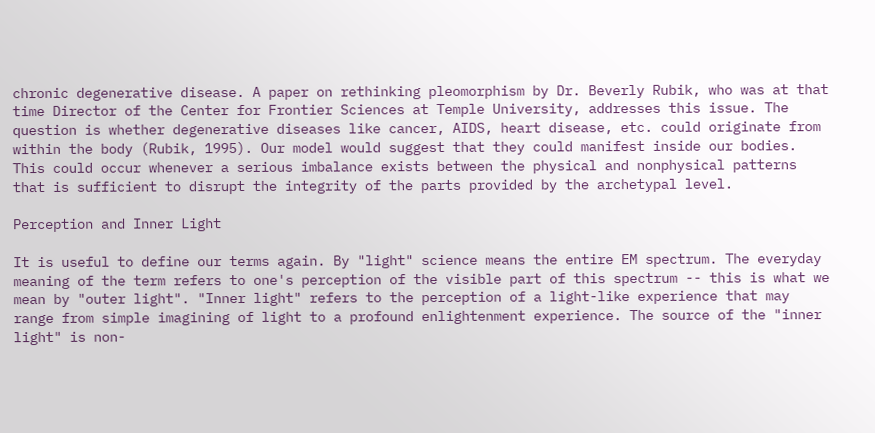chronic degenerative disease. A paper on rethinking pleomorphism by Dr. Beverly Rubik, who was at that time Director of the Center for Frontier Sciences at Temple University, addresses this issue. The question is whether degenerative diseases like cancer, AIDS, heart disease, etc. could originate from within the body (Rubik, 1995). Our model would suggest that they could manifest inside our bodies. This could occur whenever a serious imbalance exists between the physical and nonphysical patterns that is sufficient to disrupt the integrity of the parts provided by the archetypal level.

Perception and Inner Light

It is useful to define our terms again. By "light" science means the entire EM spectrum. The everyday meaning of the term refers to one's perception of the visible part of this spectrum -- this is what we mean by "outer light". "Inner light" refers to the perception of a light-like experience that may range from simple imagining of light to a profound enlightenment experience. The source of the "inner light" is non-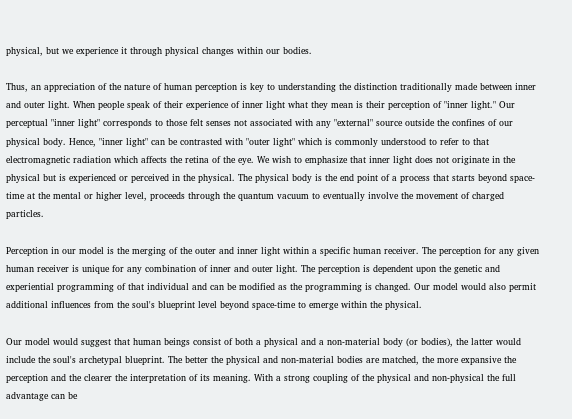physical, but we experience it through physical changes within our bodies.

Thus, an appreciation of the nature of human perception is key to understanding the distinction traditionally made between inner and outer light. When people speak of their experience of inner light what they mean is their perception of "inner light." Our perceptual "inner light" corresponds to those felt senses not associated with any "external" source outside the confines of our physical body. Hence, "inner light" can be contrasted with "outer light" which is commonly understood to refer to that electromagnetic radiation which affects the retina of the eye. We wish to emphasize that inner light does not originate in the physical but is experienced or perceived in the physical. The physical body is the end point of a process that starts beyond space-time at the mental or higher level, proceeds through the quantum vacuum to eventually involve the movement of charged particles.

Perception in our model is the merging of the outer and inner light within a specific human receiver. The perception for any given human receiver is unique for any combination of inner and outer light. The perception is dependent upon the genetic and experiential programming of that individual and can be modified as the programming is changed. Our model would also permit additional influences from the soul's blueprint level beyond space-time to emerge within the physical.

Our model would suggest that human beings consist of both a physical and a non-material body (or bodies), the latter would include the soul's archetypal blueprint. The better the physical and non-material bodies are matched, the more expansive the perception and the clearer the interpretation of its meaning. With a strong coupling of the physical and non-physical the full advantage can be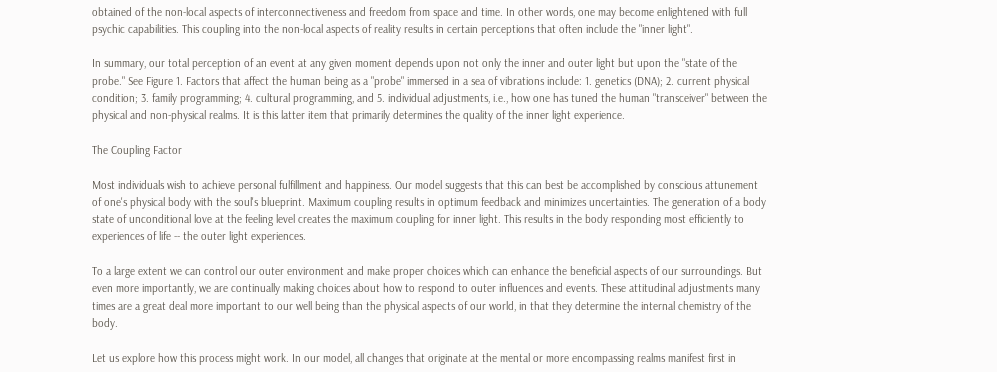obtained of the non-local aspects of interconnectiveness and freedom from space and time. In other words, one may become enlightened with full psychic capabilities. This coupling into the non-local aspects of reality results in certain perceptions that often include the "inner light".

In summary, our total perception of an event at any given moment depends upon not only the inner and outer light but upon the "state of the probe." See Figure 1. Factors that affect the human being as a "probe" immersed in a sea of vibrations include: 1. genetics (DNA); 2. current physical condition; 3. family programming; 4. cultural programming, and 5. individual adjustments, i.e., how one has tuned the human "transceiver" between the physical and non-physical realms. It is this latter item that primarily determines the quality of the inner light experience.

The Coupling Factor

Most individuals wish to achieve personal fulfillment and happiness. Our model suggests that this can best be accomplished by conscious attunement of one's physical body with the soul's blueprint. Maximum coupling results in optimum feedback and minimizes uncertainties. The generation of a body state of unconditional love at the feeling level creates the maximum coupling for inner light. This results in the body responding most efficiently to experiences of life -- the outer light experiences.

To a large extent we can control our outer environment and make proper choices which can enhance the beneficial aspects of our surroundings. But even more importantly, we are continually making choices about how to respond to outer influences and events. These attitudinal adjustments many times are a great deal more important to our well being than the physical aspects of our world, in that they determine the internal chemistry of the body.

Let us explore how this process might work. In our model, all changes that originate at the mental or more encompassing realms manifest first in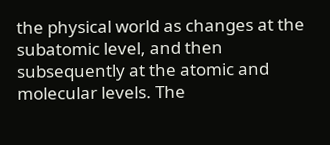the physical world as changes at the subatomic level, and then subsequently at the atomic and molecular levels. The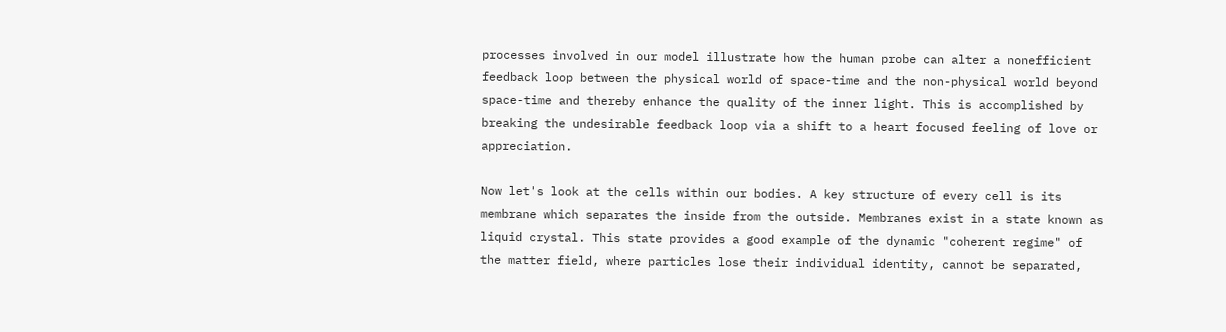processes involved in our model illustrate how the human probe can alter a nonefficient feedback loop between the physical world of space-time and the non-physical world beyond space-time and thereby enhance the quality of the inner light. This is accomplished by breaking the undesirable feedback loop via a shift to a heart focused feeling of love or appreciation.

Now let's look at the cells within our bodies. A key structure of every cell is its membrane which separates the inside from the outside. Membranes exist in a state known as liquid crystal. This state provides a good example of the dynamic "coherent regime" of the matter field, where particles lose their individual identity, cannot be separated,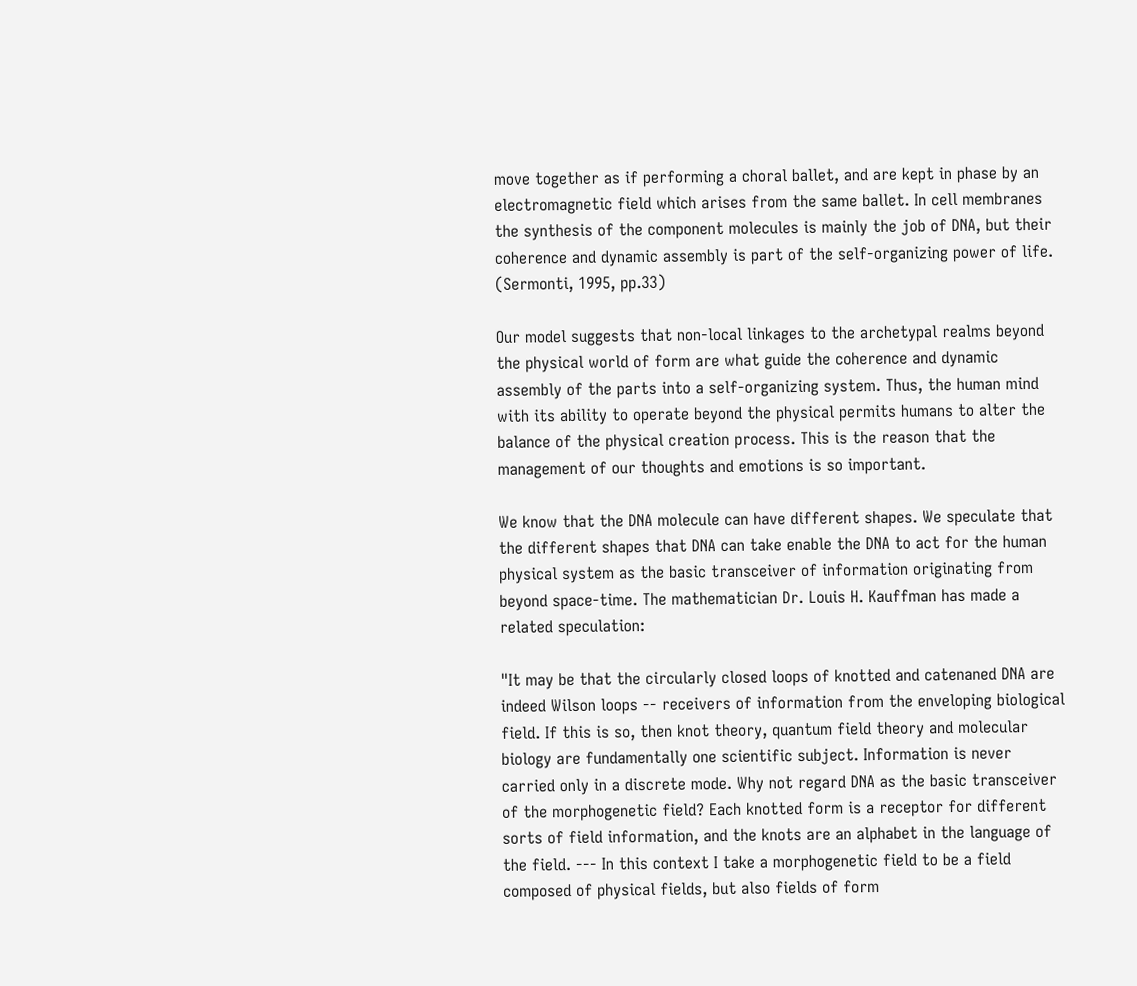move together as if performing a choral ballet, and are kept in phase by an electromagnetic field which arises from the same ballet. In cell membranes the synthesis of the component molecules is mainly the job of DNA, but their coherence and dynamic assembly is part of the self-organizing power of life. (Sermonti, 1995, pp.33)

Our model suggests that non-local linkages to the archetypal realms beyond the physical world of form are what guide the coherence and dynamic assembly of the parts into a self-organizing system. Thus, the human mind with its ability to operate beyond the physical permits humans to alter the balance of the physical creation process. This is the reason that the management of our thoughts and emotions is so important.

We know that the DNA molecule can have different shapes. We speculate that the different shapes that DNA can take enable the DNA to act for the human physical system as the basic transceiver of information originating from beyond space-time. The mathematician Dr. Louis H. Kauffman has made a related speculation:

"It may be that the circularly closed loops of knotted and catenaned DNA are indeed Wilson loops -- receivers of information from the enveloping biological field. If this is so, then knot theory, quantum field theory and molecular biology are fundamentally one scientific subject. Information is never carried only in a discrete mode. Why not regard DNA as the basic transceiver of the morphogenetic field? Each knotted form is a receptor for different sorts of field information, and the knots are an alphabet in the language of the field. --- In this context I take a morphogenetic field to be a field composed of physical fields, but also fields of form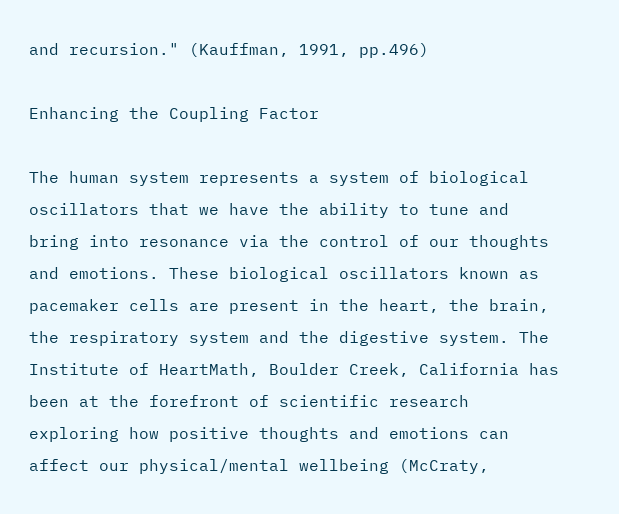and recursion." (Kauffman, 1991, pp.496)

Enhancing the Coupling Factor

The human system represents a system of biological oscillators that we have the ability to tune and bring into resonance via the control of our thoughts and emotions. These biological oscillators known as pacemaker cells are present in the heart, the brain, the respiratory system and the digestive system. The Institute of HeartMath, Boulder Creek, California has been at the forefront of scientific research exploring how positive thoughts and emotions can affect our physical/mental wellbeing (McCraty,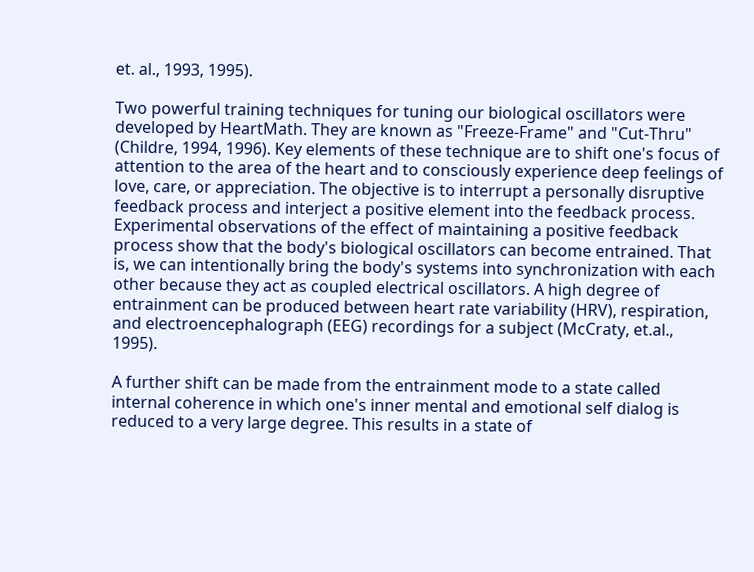et. al., 1993, 1995).

Two powerful training techniques for tuning our biological oscillators were developed by HeartMath. They are known as "Freeze-Frame" and "Cut-Thru" (Childre, 1994, 1996). Key elements of these technique are to shift one's focus of attention to the area of the heart and to consciously experience deep feelings of love, care, or appreciation. The objective is to interrupt a personally disruptive feedback process and interject a positive element into the feedback process. Experimental observations of the effect of maintaining a positive feedback process show that the body's biological oscillators can become entrained. That is, we can intentionally bring the body's systems into synchronization with each other because they act as coupled electrical oscillators. A high degree of entrainment can be produced between heart rate variability (HRV), respiration, and electroencephalograph (EEG) recordings for a subject (McCraty, et.al., 1995).

A further shift can be made from the entrainment mode to a state called internal coherence in which one's inner mental and emotional self dialog is reduced to a very large degree. This results in a state of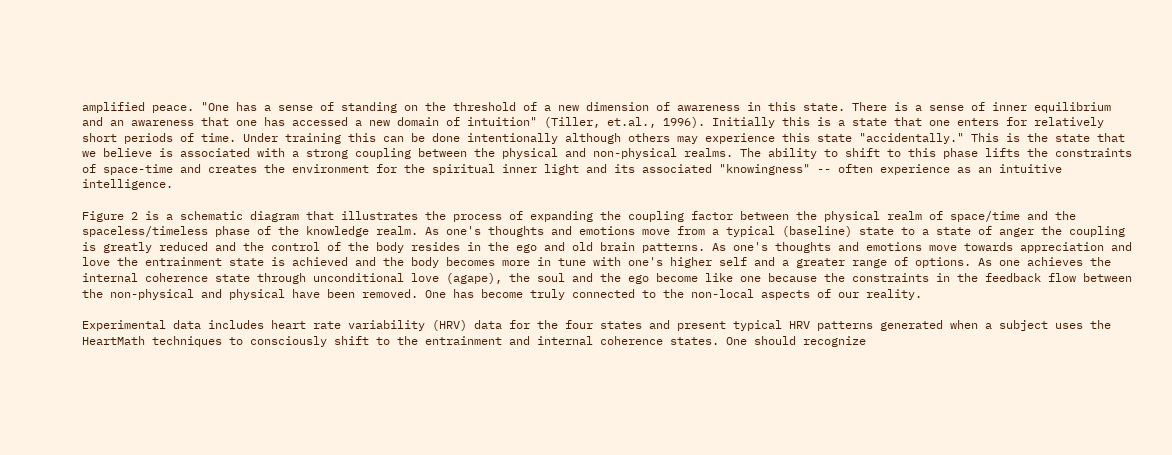amplified peace. "One has a sense of standing on the threshold of a new dimension of awareness in this state. There is a sense of inner equilibrium and an awareness that one has accessed a new domain of intuition" (Tiller, et.al., 1996). Initially this is a state that one enters for relatively short periods of time. Under training this can be done intentionally although others may experience this state "accidentally." This is the state that we believe is associated with a strong coupling between the physical and non-physical realms. The ability to shift to this phase lifts the constraints of space-time and creates the environment for the spiritual inner light and its associated "knowingness" -- often experience as an intuitive intelligence.

Figure 2 is a schematic diagram that illustrates the process of expanding the coupling factor between the physical realm of space/time and the spaceless/timeless phase of the knowledge realm. As one's thoughts and emotions move from a typical (baseline) state to a state of anger the coupling is greatly reduced and the control of the body resides in the ego and old brain patterns. As one's thoughts and emotions move towards appreciation and love the entrainment state is achieved and the body becomes more in tune with one's higher self and a greater range of options. As one achieves the internal coherence state through unconditional love (agape), the soul and the ego become like one because the constraints in the feedback flow between the non-physical and physical have been removed. One has become truly connected to the non-local aspects of our reality.

Experimental data includes heart rate variability (HRV) data for the four states and present typical HRV patterns generated when a subject uses the HeartMath techniques to consciously shift to the entrainment and internal coherence states. One should recognize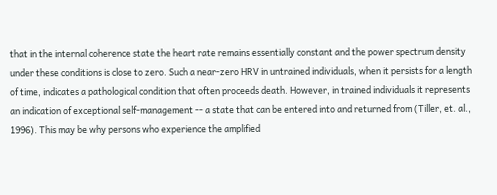that in the internal coherence state the heart rate remains essentially constant and the power spectrum density under these conditions is close to zero. Such a near-zero HRV in untrained individuals, when it persists for a length of time, indicates a pathological condition that often proceeds death. However, in trained individuals it represents an indication of exceptional self-management -- a state that can be entered into and returned from (Tiller, et. al., 1996). This may be why persons who experience the amplified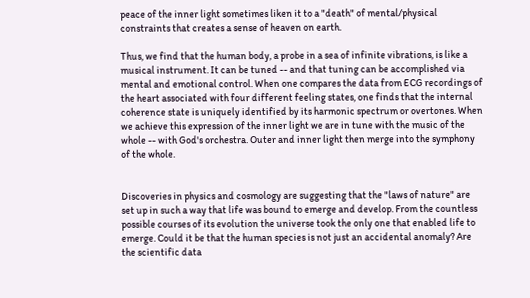peace of the inner light sometimes liken it to a "death" of mental/physical constraints that creates a sense of heaven on earth.

Thus, we find that the human body, a probe in a sea of infinite vibrations, is like a musical instrument. It can be tuned -- and that tuning can be accomplished via mental and emotional control. When one compares the data from ECG recordings of the heart associated with four different feeling states, one finds that the internal coherence state is uniquely identified by its harmonic spectrum or overtones. When we achieve this expression of the inner light we are in tune with the music of the whole -- with God's orchestra. Outer and inner light then merge into the symphony of the whole.


Discoveries in physics and cosmology are suggesting that the "laws of nature" are set up in such a way that life was bound to emerge and develop. From the countless possible courses of its evolution the universe took the only one that enabled life to emerge. Could it be that the human species is not just an accidental anomaly? Are the scientific data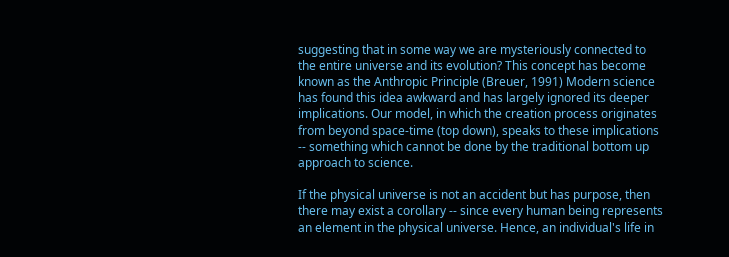suggesting that in some way we are mysteriously connected to the entire universe and its evolution? This concept has become known as the Anthropic Principle (Breuer, 1991) Modern science has found this idea awkward and has largely ignored its deeper implications. Our model, in which the creation process originates from beyond space-time (top down), speaks to these implications -- something which cannot be done by the traditional bottom up approach to science.

If the physical universe is not an accident but has purpose, then there may exist a corollary -- since every human being represents an element in the physical universe. Hence, an individual's life in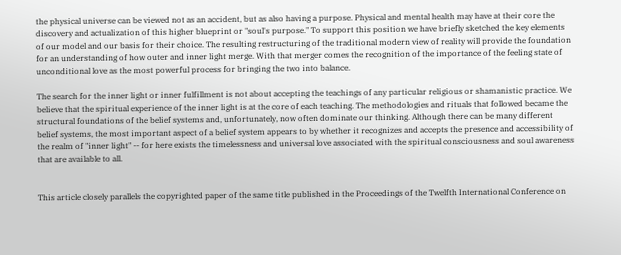the physical universe can be viewed not as an accident, but as also having a purpose. Physical and mental health may have at their core the discovery and actualization of this higher blueprint or "soul's purpose." To support this position we have briefly sketched the key elements of our model and our basis for their choice. The resulting restructuring of the traditional modern view of reality will provide the foundation for an understanding of how outer and inner light merge. With that merger comes the recognition of the importance of the feeling state of unconditional love as the most powerful process for bringing the two into balance.

The search for the inner light or inner fulfillment is not about accepting the teachings of any particular religious or shamanistic practice. We believe that the spiritual experience of the inner light is at the core of each teaching. The methodologies and rituals that followed became the structural foundations of the belief systems and, unfortunately, now often dominate our thinking. Although there can be many different belief systems, the most important aspect of a belief system appears to by whether it recognizes and accepts the presence and accessibility of the realm of "inner light" -- for here exists the timelessness and universal love associated with the spiritual consciousness and soul awareness that are available to all.


This article closely parallels the copyrighted paper of the same title published in the Proceedings of the Twelfth International Conference on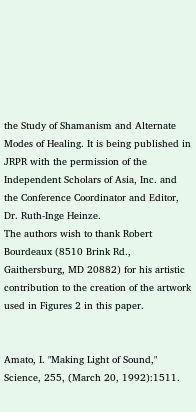the Study of Shamanism and Alternate Modes of Healing. It is being published in JRPR with the permission of the Independent Scholars of Asia, Inc. and the Conference Coordinator and Editor, Dr. Ruth-Inge Heinze.
The authors wish to thank Robert Bourdeaux (8510 Brink Rd., Gaithersburg, MD 20882) for his artistic contribution to the creation of the artwork used in Figures 2 in this paper.


Amato, I. "Making Light of Sound," Science, 255, (March 20, 1992):1511.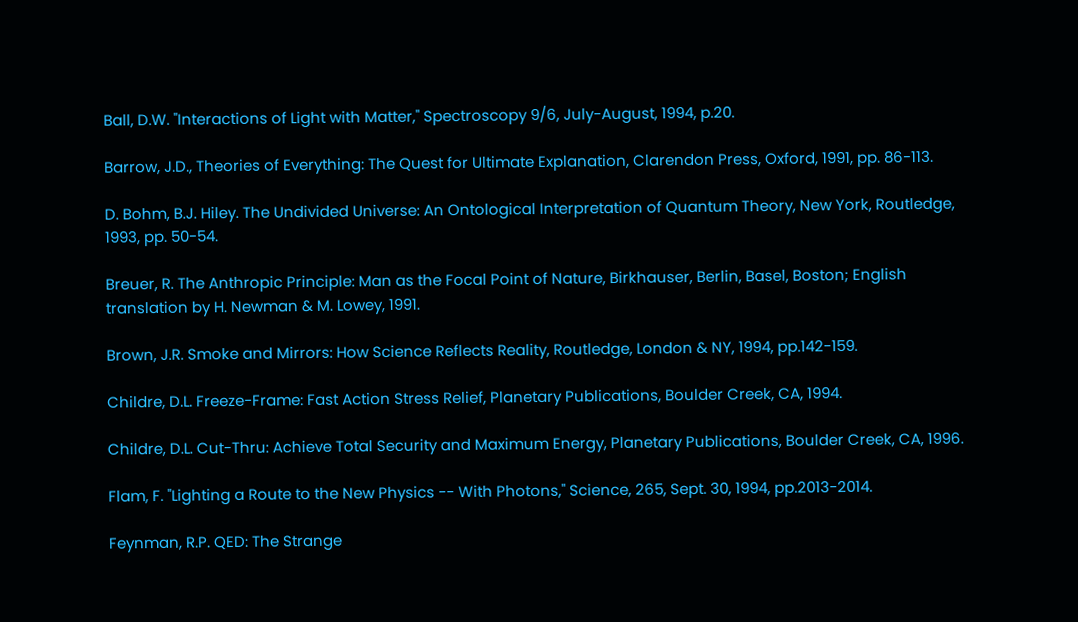Ball, D.W. "Interactions of Light with Matter," Spectroscopy 9/6, July-August, 1994, p.20.

Barrow, J.D., Theories of Everything: The Quest for Ultimate Explanation, Clarendon Press, Oxford, 1991, pp. 86-113.

D. Bohm, B.J. Hiley. The Undivided Universe: An Ontological Interpretation of Quantum Theory, New York, Routledge, 1993, pp. 50-54.

Breuer, R. The Anthropic Principle: Man as the Focal Point of Nature, Birkhauser, Berlin, Basel, Boston; English translation by H. Newman & M. Lowey, 1991.

Brown, J.R. Smoke and Mirrors: How Science Reflects Reality, Routledge, London & NY, 1994, pp.142-159.

Childre, D.L. Freeze-Frame: Fast Action Stress Relief, Planetary Publications, Boulder Creek, CA, 1994.

Childre, D.L. Cut-Thru: Achieve Total Security and Maximum Energy, Planetary Publications, Boulder Creek, CA, 1996.

Flam, F. "Lighting a Route to the New Physics -- With Photons," Science, 265, Sept. 30, 1994, pp.2013-2014.

Feynman, R.P. QED: The Strange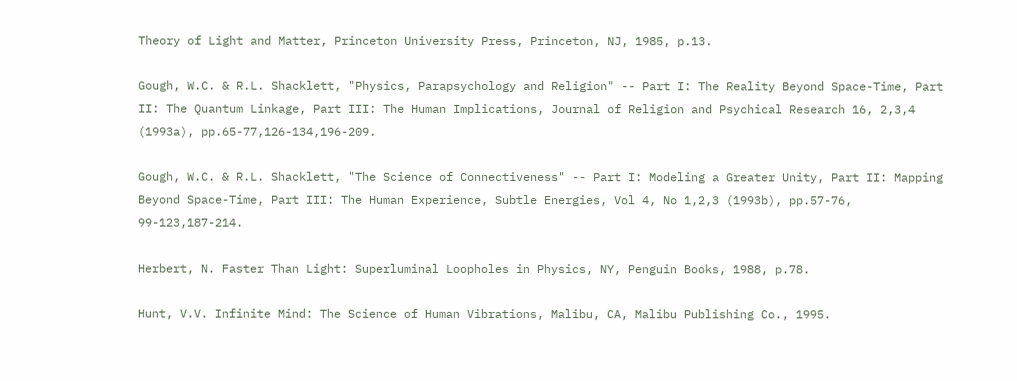Theory of Light and Matter, Princeton University Press, Princeton, NJ, 1985, p.13.

Gough, W.C. & R.L. Shacklett, "Physics, Parapsychology and Religion" -- Part I: The Reality Beyond Space-Time, Part II: The Quantum Linkage, Part III: The Human Implications, Journal of Religion and Psychical Research 16, 2,3,4 (1993a), pp.65-77,126-134,196-209.

Gough, W.C. & R.L. Shacklett, "The Science of Connectiveness" -- Part I: Modeling a Greater Unity, Part II: Mapping Beyond Space-Time, Part III: The Human Experience, Subtle Energies, Vol 4, No 1,2,3 (1993b), pp.57-76, 99-123,187-214.

Herbert, N. Faster Than Light: Superluminal Loopholes in Physics, NY, Penguin Books, 1988, p.78.

Hunt, V.V. Infinite Mind: The Science of Human Vibrations, Malibu, CA, Malibu Publishing Co., 1995.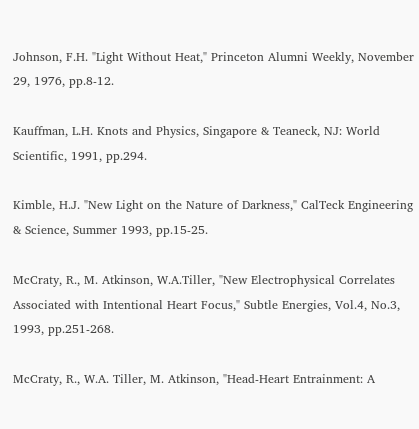Johnson, F.H. "Light Without Heat," Princeton Alumni Weekly, November 29, 1976, pp.8-12.

Kauffman, L.H. Knots and Physics, Singapore & Teaneck, NJ: World Scientific, 1991, pp.294.

Kimble, H.J. "New Light on the Nature of Darkness," CalTeck Engineering & Science, Summer 1993, pp.15-25.

McCraty, R., M. Atkinson, W.A.Tiller, "New Electrophysical Correlates Associated with Intentional Heart Focus," Subtle Energies, Vol.4, No.3, 1993, pp.251-268.

McCraty, R., W.A. Tiller, M. Atkinson, "Head-Heart Entrainment: A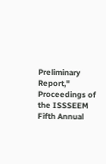Preliminary Report," Proceedings of the ISSSEEM Fifth Annual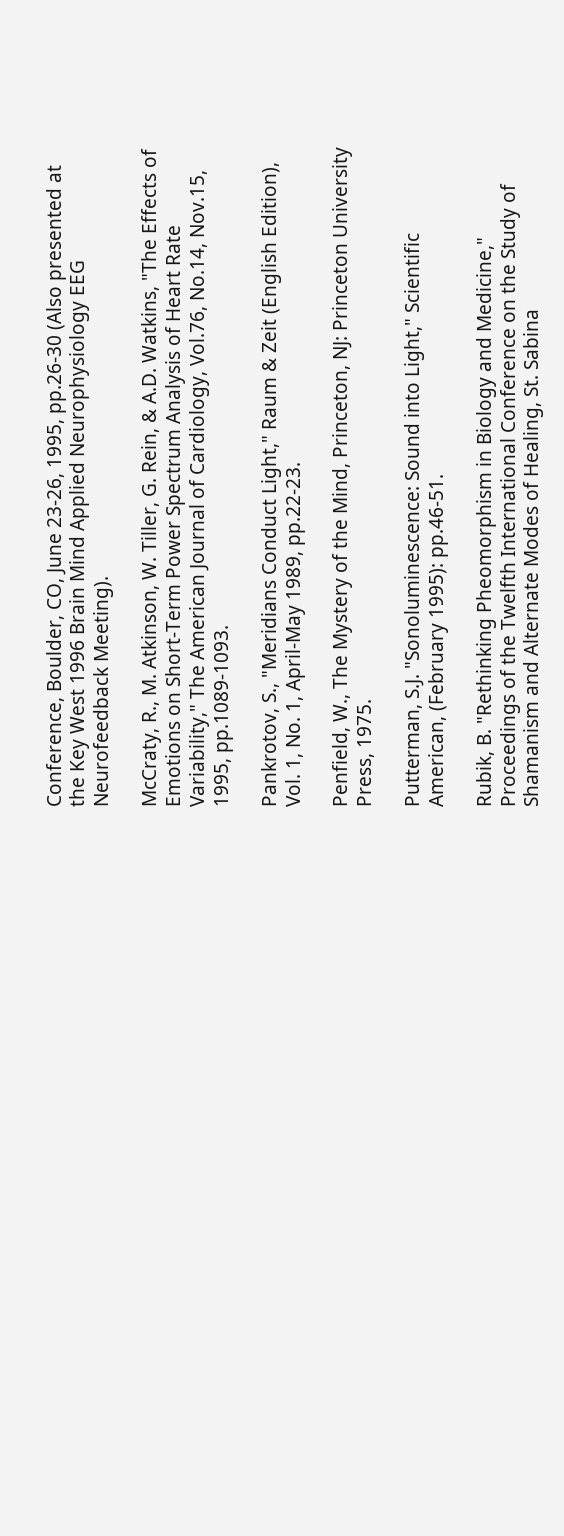Conference, Boulder, CO, June 23-26, 1995, pp.26-30 (Also presented at the Key West 1996 Brain Mind Applied Neurophysiology EEG Neurofeedback Meeting).

McCraty, R., M. Atkinson, W. Tiller, G. Rein, & A.D. Watkins, "The Effects of Emotions on Short-Term Power Spectrum Analysis of Heart Rate Variability," The American Journal of Cardiology, Vol.76, No.14, Nov.15, 1995, pp.1089-1093.

Pankrotov, S., "Meridians Conduct Light," Raum & Zeit (English Edition), Vol. 1, No. 1, April-May 1989, pp.22-23.

Penfield, W., The Mystery of the Mind, Princeton, NJ: Princeton University Press, 1975.

Putterman, S.J. "Sonoluminescence: Sound into Light," Scientific American, (February 1995): pp.46-51.

Rubik, B. "Rethinking Pheomorphism in Biology and Medicine," Proceedings of the Twelfth International Conference on the Study of Shamanism and Alternate Modes of Healing, St. Sabina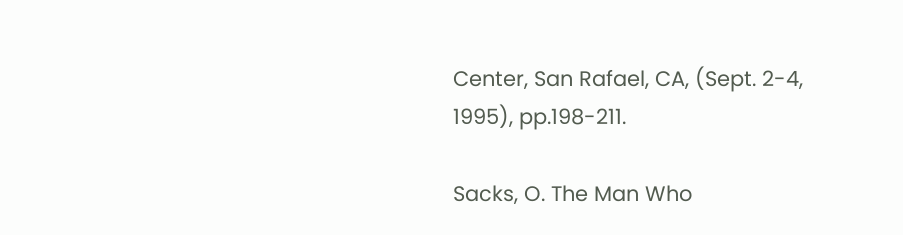Center, San Rafael, CA, (Sept. 2-4, 1995), pp.198-211.

Sacks, O. The Man Who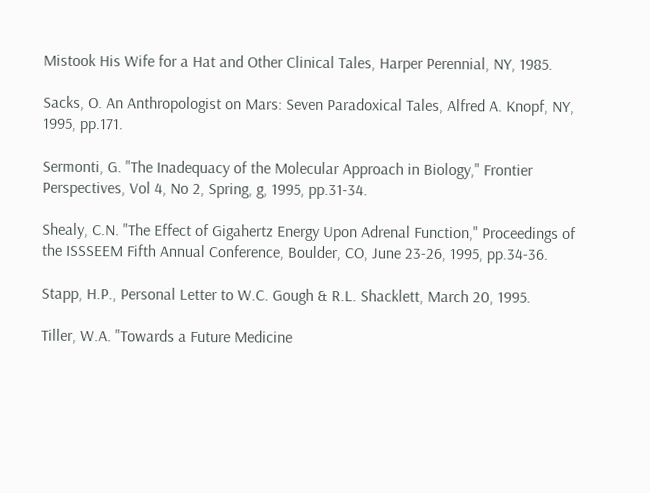Mistook His Wife for a Hat and Other Clinical Tales, Harper Perennial, NY, 1985.

Sacks, O. An Anthropologist on Mars: Seven Paradoxical Tales, Alfred A. Knopf, NY, 1995, pp.171.

Sermonti, G. "The Inadequacy of the Molecular Approach in Biology," Frontier Perspectives, Vol 4, No 2, Spring, g, 1995, pp.31-34.

Shealy, C.N. "The Effect of Gigahertz Energy Upon Adrenal Function," Proceedings of the ISSSEEM Fifth Annual Conference, Boulder, CO, June 23-26, 1995, pp.34-36.

Stapp, H.P., Personal Letter to W.C. Gough & R.L. Shacklett, March 20, 1995.

Tiller, W.A. "Towards a Future Medicine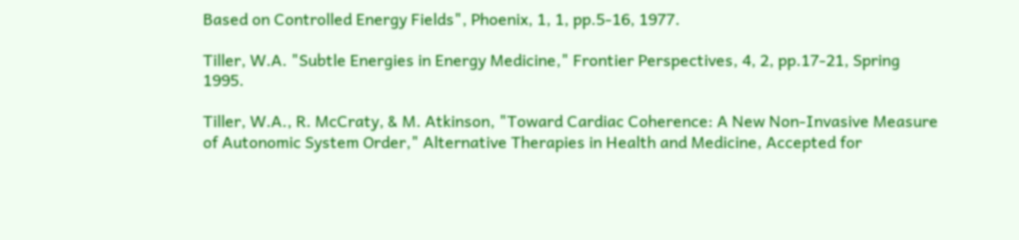Based on Controlled Energy Fields", Phoenix, 1, 1, pp.5-16, 1977.

Tiller, W.A. "Subtle Energies in Energy Medicine," Frontier Perspectives, 4, 2, pp.17-21, Spring 1995.

Tiller, W.A., R. McCraty, & M. Atkinson, "Toward Cardiac Coherence: A New Non-Invasive Measure of Autonomic System Order," Alternative Therapies in Health and Medicine, Accepted for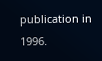publication in 1996.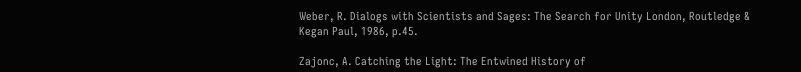Weber, R. Dialogs with Scientists and Sages: The Search for Unity London, Routledge & Kegan Paul, 1986, p.45.

Zajonc, A. Catching the Light: The Entwined History of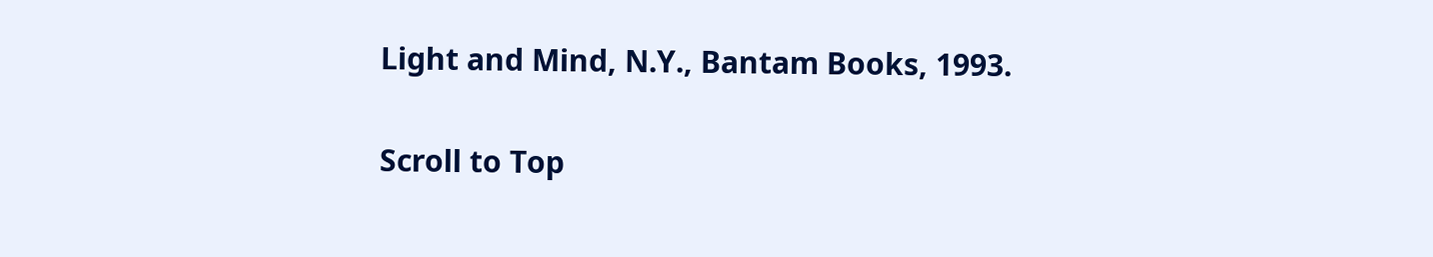Light and Mind, N.Y., Bantam Books, 1993.

Scroll to Top